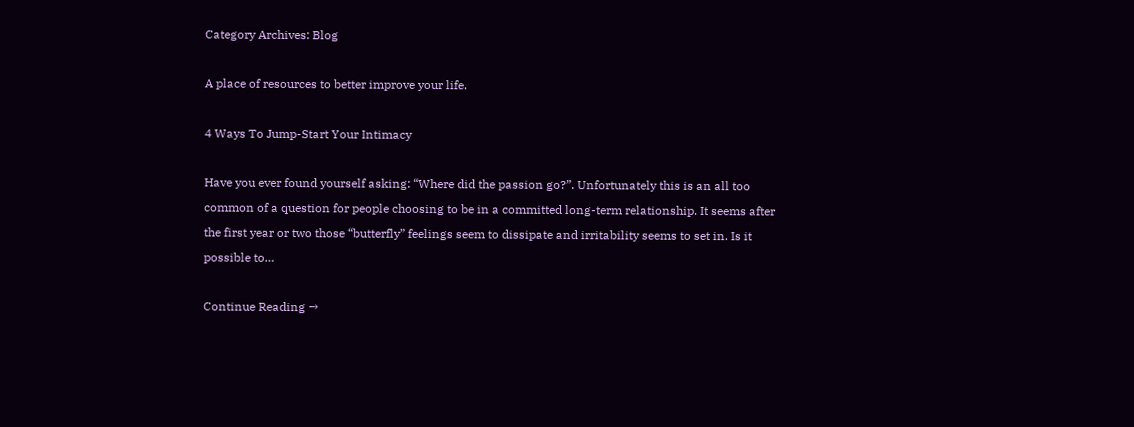Category Archives: Blog

A place of resources to better improve your life.

4 Ways To Jump-Start Your Intimacy

Have you ever found yourself asking: “Where did the passion go?”. Unfortunately this is an all too common of a question for people choosing to be in a committed long-term relationship. It seems after the first year or two those “butterfly” feelings seem to dissipate and irritability seems to set in. Is it possible to…

Continue Reading →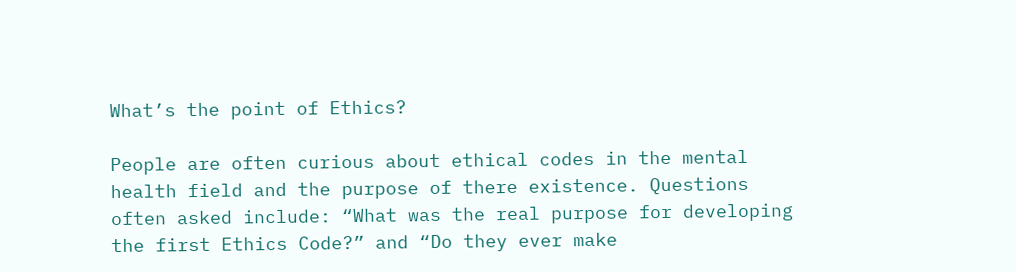What’s the point of Ethics?

People are often curious about ethical codes in the mental health field and the purpose of there existence. Questions often asked include: “What was the real purpose for developing the first Ethics Code?” and “Do they ever make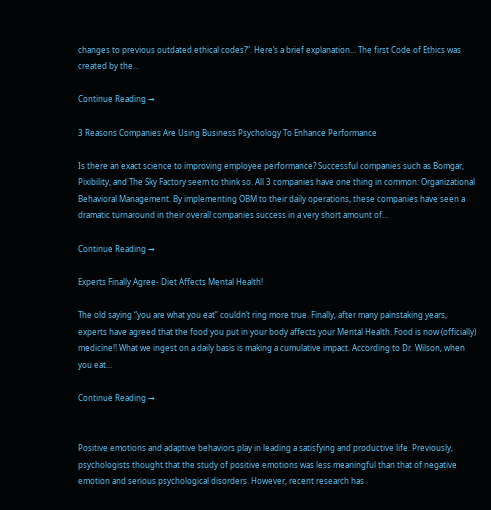changes to previous outdated ethical codes?”. Here’s a brief explanation… The first Code of Ethics was created by the…

Continue Reading →

3 Reasons Companies Are Using Business Psychology To Enhance Performance

Is there an exact science to improving employee performance? Successful companies such as Bomgar, Pixibility, and The Sky Factory seem to think so. All 3 companies have one thing in common: Organizational Behavioral Management. By implementing OBM to their daily operations, these companies have seen a dramatic turnaround in their overall companies success in a very short amount of…

Continue Reading →

Experts Finally Agree- Diet Affects Mental Health!

The old saying “you are what you eat” couldn’t ring more true. Finally, after many painstaking years, experts have agreed that the food you put in your body affects your Mental Health. Food is now (officially) medicine!! What we ingest on a daily basis is making a cumulative impact. According to Dr. Wilson, when you eat…

Continue Reading →


Positive emotions and adaptive behaviors play in leading a satisfying and productive life. Previously, psychologists thought that the study of positive emotions was less meaningful than that of negative emotion and serious psychological disorders. However, recent research has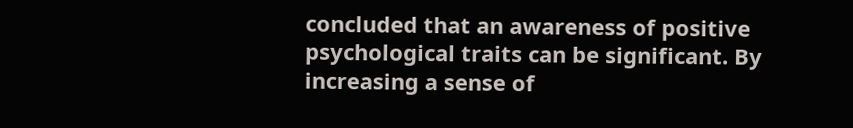concluded that an awareness of positive psychological traits can be significant. By increasing a sense of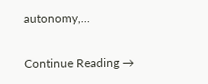autonomy,…

Continue Reading →